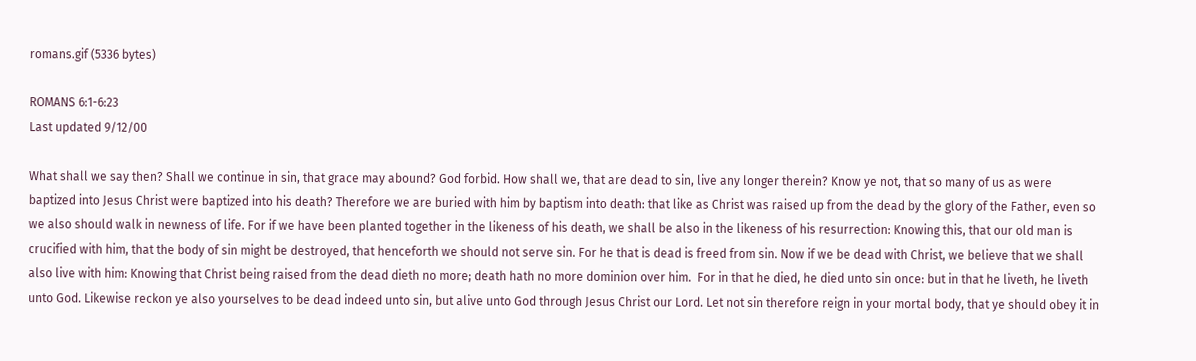romans.gif (5336 bytes)

ROMANS 6:1-6:23
Last updated 9/12/00

What shall we say then? Shall we continue in sin, that grace may abound? God forbid. How shall we, that are dead to sin, live any longer therein? Know ye not, that so many of us as were baptized into Jesus Christ were baptized into his death? Therefore we are buried with him by baptism into death: that like as Christ was raised up from the dead by the glory of the Father, even so we also should walk in newness of life. For if we have been planted together in the likeness of his death, we shall be also in the likeness of his resurrection: Knowing this, that our old man is crucified with him, that the body of sin might be destroyed, that henceforth we should not serve sin. For he that is dead is freed from sin. Now if we be dead with Christ, we believe that we shall also live with him: Knowing that Christ being raised from the dead dieth no more; death hath no more dominion over him.  For in that he died, he died unto sin once: but in that he liveth, he liveth unto God. Likewise reckon ye also yourselves to be dead indeed unto sin, but alive unto God through Jesus Christ our Lord. Let not sin therefore reign in your mortal body, that ye should obey it in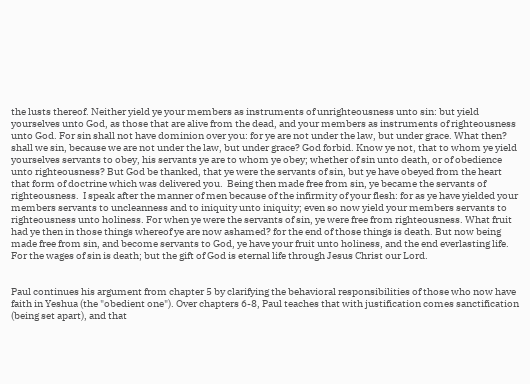the lusts thereof. Neither yield ye your members as instruments of unrighteousness unto sin: but yield yourselves unto God, as those that are alive from the dead, and your members as instruments of righteousness unto God. For sin shall not have dominion over you: for ye are not under the law, but under grace. What then? shall we sin, because we are not under the law, but under grace? God forbid. Know ye not, that to whom ye yield yourselves servants to obey, his servants ye are to whom ye obey; whether of sin unto death, or of obedience unto righteousness? But God be thanked, that ye were the servants of sin, but ye have obeyed from the heart that form of doctrine which was delivered you.  Being then made free from sin, ye became the servants of righteousness.  I speak after the manner of men because of the infirmity of your flesh: for as ye have yielded your members servants to uncleanness and to iniquity unto iniquity; even so now yield your members servants to righteousness unto holiness. For when ye were the servants of sin, ye were free from righteousness. What fruit had ye then in those things whereof ye are now ashamed? for the end of those things is death. But now being made free from sin, and become servants to God, ye have your fruit unto holiness, and the end everlasting life. For the wages of sin is death; but the gift of God is eternal life through Jesus Christ our Lord.


Paul continues his argument from chapter 5 by clarifying the behavioral responsibilities of those who now have faith in Yeshua (the "obedient one"). Over chapters 6-8, Paul teaches that with justification comes sanctification (being set apart), and that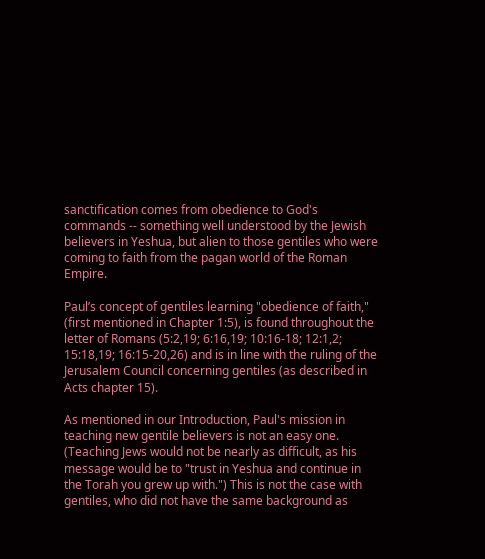sanctification comes from obedience to God's commands -- something well understood by the Jewish believers in Yeshua, but alien to those gentiles who were coming to faith from the pagan world of the Roman Empire.

Paul’s concept of gentiles learning "obedience of faith," (first mentioned in Chapter 1:5), is found throughout the letter of Romans (5:2,19; 6:16,19; 10:16-18; 12:1,2; 15:18,19; 16:15-20,26) and is in line with the ruling of the Jerusalem Council concerning gentiles (as described in Acts chapter 15).

As mentioned in our Introduction, Paul's mission in teaching new gentile believers is not an easy one. (Teaching Jews would not be nearly as difficult, as his message would be to "trust in Yeshua and continue in the Torah you grew up with.") This is not the case with gentiles, who did not have the same background as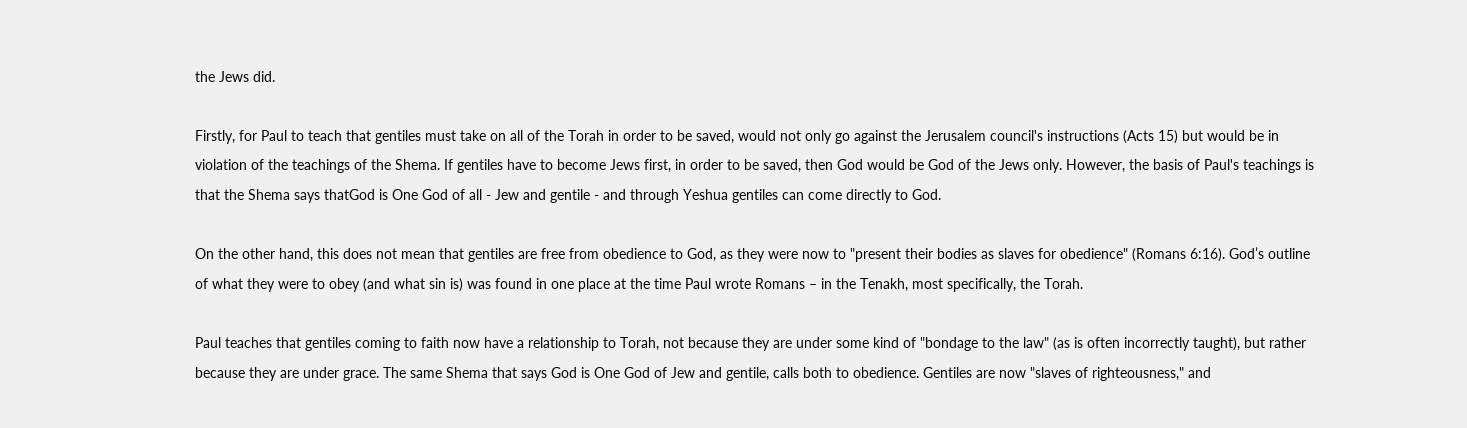the Jews did.

Firstly, for Paul to teach that gentiles must take on all of the Torah in order to be saved, would not only go against the Jerusalem council's instructions (Acts 15) but would be in violation of the teachings of the Shema. If gentiles have to become Jews first, in order to be saved, then God would be God of the Jews only. However, the basis of Paul's teachings is that the Shema says thatGod is One God of all - Jew and gentile - and through Yeshua gentiles can come directly to God.

On the other hand, this does not mean that gentiles are free from obedience to God, as they were now to "present their bodies as slaves for obedience" (Romans 6:16). God’s outline of what they were to obey (and what sin is) was found in one place at the time Paul wrote Romans – in the Tenakh, most specifically, the Torah.

Paul teaches that gentiles coming to faith now have a relationship to Torah, not because they are under some kind of "bondage to the law" (as is often incorrectly taught), but rather because they are under grace. The same Shema that says God is One God of Jew and gentile, calls both to obedience. Gentiles are now "slaves of righteousness," and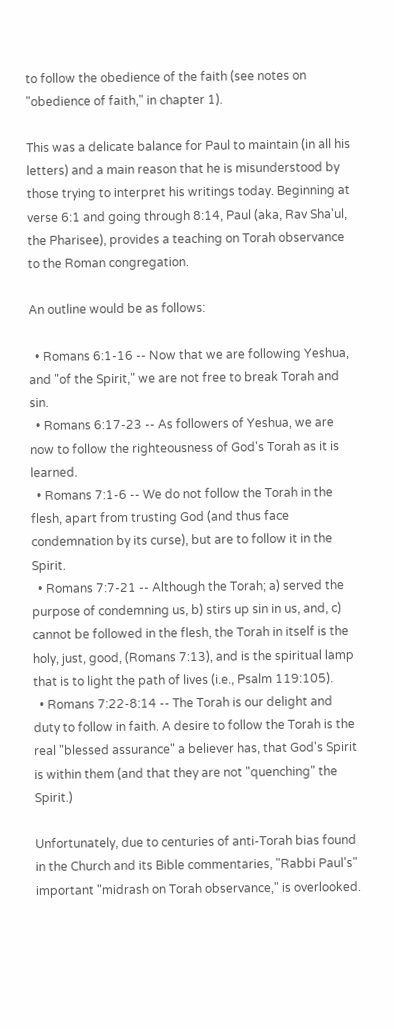to follow the obedience of the faith (see notes on "obedience of faith," in chapter 1).

This was a delicate balance for Paul to maintain (in all his letters) and a main reason that he is misunderstood by those trying to interpret his writings today. Beginning at verse 6:1 and going through 8:14, Paul (aka, Rav Sha'ul, the Pharisee), provides a teaching on Torah observance to the Roman congregation.

An outline would be as follows:

  • Romans 6:1-16 -- Now that we are following Yeshua, and "of the Spirit," we are not free to break Torah and sin.
  • Romans 6:17-23 -- As followers of Yeshua, we are now to follow the righteousness of God's Torah as it is learned.
  • Romans 7:1-6 -- We do not follow the Torah in the flesh, apart from trusting God (and thus face condemnation by its curse), but are to follow it in the Spirit.
  • Romans 7:7-21 -- Although the Torah; a) served the purpose of condemning us, b) stirs up sin in us, and, c) cannot be followed in the flesh, the Torah in itself is the holy, just, good, (Romans 7:13), and is the spiritual lamp that is to light the path of lives (i.e., Psalm 119:105).
  • Romans 7:22-8:14 -- The Torah is our delight and duty to follow in faith. A desire to follow the Torah is the real "blessed assurance" a believer has, that God's Spirit is within them (and that they are not "quenching" the Spirit.)

Unfortunately, due to centuries of anti-Torah bias found in the Church and its Bible commentaries, "Rabbi Paul's" important "midrash on Torah observance," is overlooked.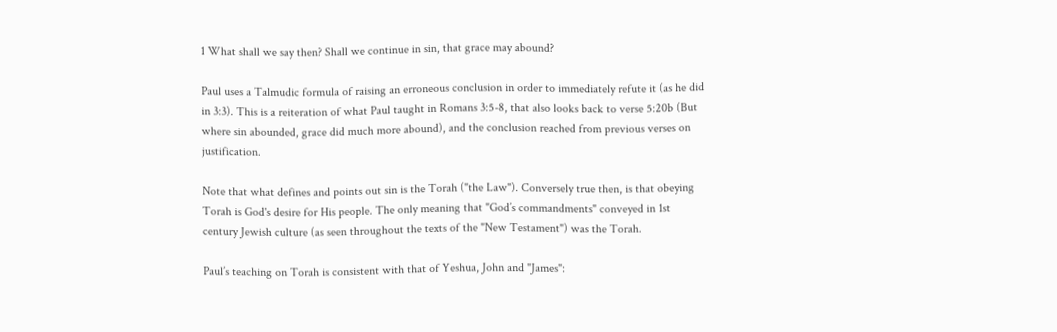1 What shall we say then? Shall we continue in sin, that grace may abound?

Paul uses a Talmudic formula of raising an erroneous conclusion in order to immediately refute it (as he did in 3:3). This is a reiteration of what Paul taught in Romans 3:5-8, that also looks back to verse 5:20b (But where sin abounded, grace did much more abound), and the conclusion reached from previous verses on justification.

Note that what defines and points out sin is the Torah ("the Law"). Conversely true then, is that obeying Torah is God's desire for His people. The only meaning that "God’s commandments" conveyed in 1st century Jewish culture (as seen throughout the texts of the "New Testament") was the Torah.

Paul’s teaching on Torah is consistent with that of Yeshua, John and "James":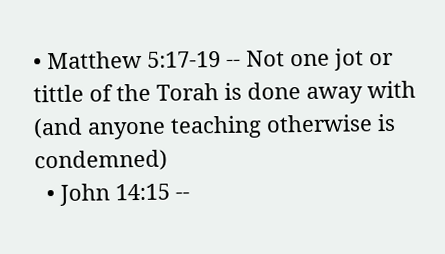• Matthew 5:17-19 -- Not one jot or tittle of the Torah is done away with (and anyone teaching otherwise is condemned)
  • John 14:15 --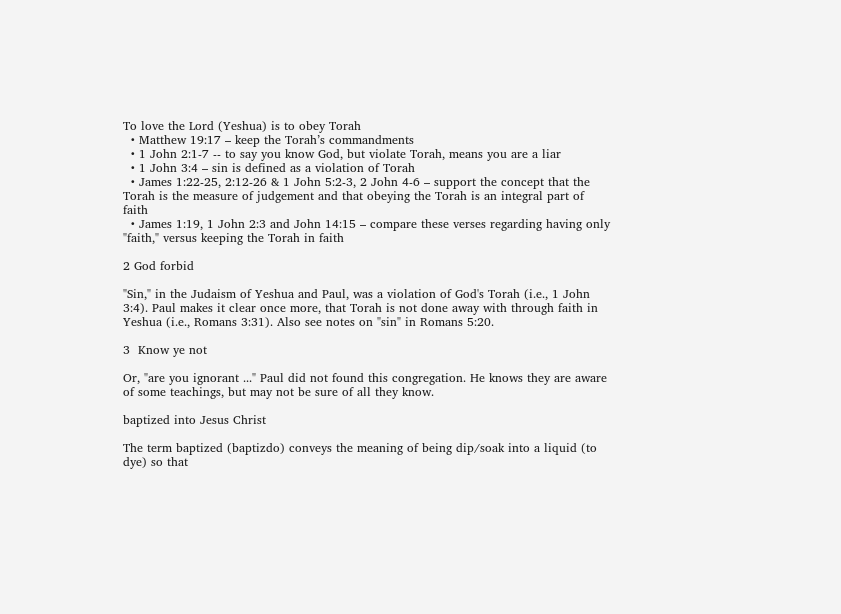To love the Lord (Yeshua) is to obey Torah
  • Matthew 19:17 – keep the Torah’s commandments
  • 1 John 2:1-7 -- to say you know God, but violate Torah, means you are a liar
  • 1 John 3:4 – sin is defined as a violation of Torah
  • James 1:22-25, 2:12-26 & 1 John 5:2-3, 2 John 4-6 – support the concept that the Torah is the measure of judgement and that obeying the Torah is an integral part of faith
  • James 1:19, 1 John 2:3 and John 14:15 – compare these verses regarding having only "faith," versus keeping the Torah in faith

2 God forbid

"Sin," in the Judaism of Yeshua and Paul, was a violation of God's Torah (i.e., 1 John 3:4). Paul makes it clear once more, that Torah is not done away with through faith in Yeshua (i.e., Romans 3:31). Also see notes on "sin" in Romans 5:20.

3  Know ye not

Or, "are you ignorant ..." Paul did not found this congregation. He knows they are aware of some teachings, but may not be sure of all they know.

baptized into Jesus Christ

The term baptized (baptizdo) conveys the meaning of being dip/soak into a liquid (to dye) so that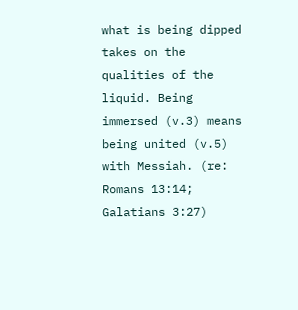what is being dipped takes on the qualities of the liquid. Being immersed (v.3) means being united (v.5) with Messiah. (re: Romans 13:14; Galatians 3:27)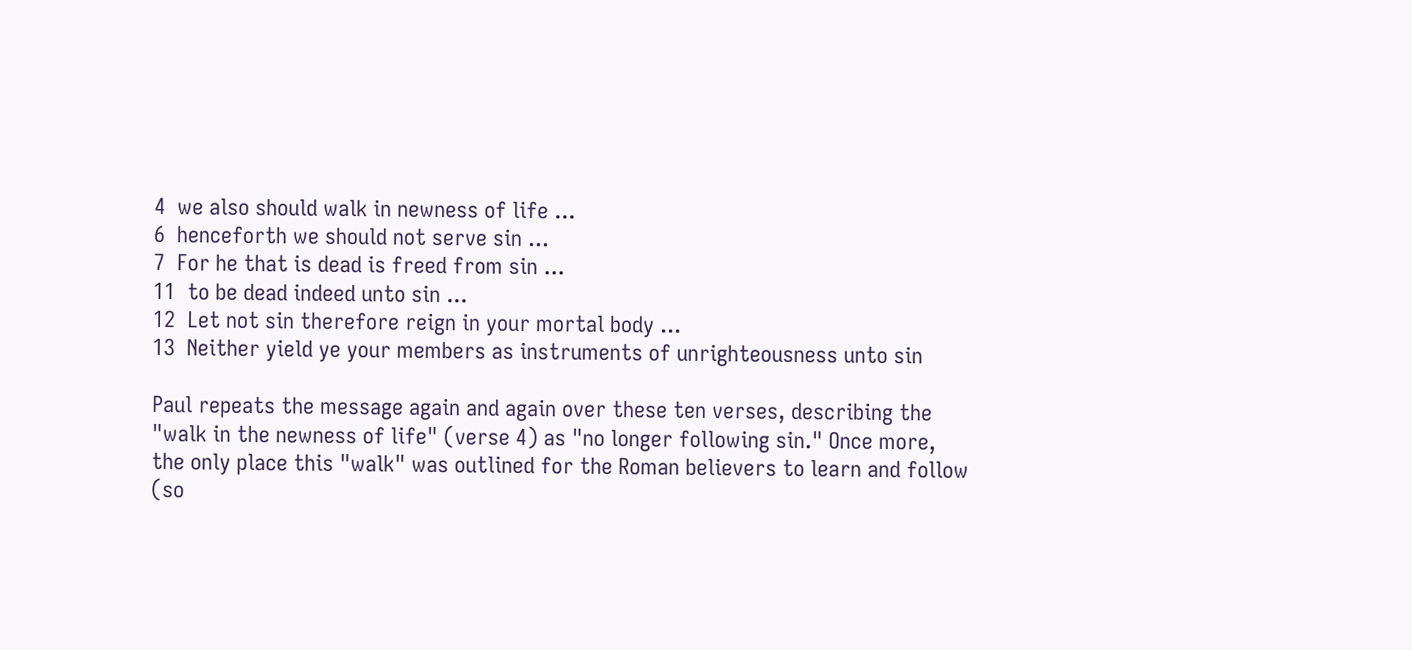4  we also should walk in newness of life ...
6  henceforth we should not serve sin ...
7  For he that is dead is freed from sin ...
11  to be dead indeed unto sin ...
12  Let not sin therefore reign in your mortal body ...
13  Neither yield ye your members as instruments of unrighteousness unto sin

Paul repeats the message again and again over these ten verses, describing the "walk in the newness of life" (verse 4) as "no longer following sin." Once more, the only place this "walk" was outlined for the Roman believers to learn and follow (so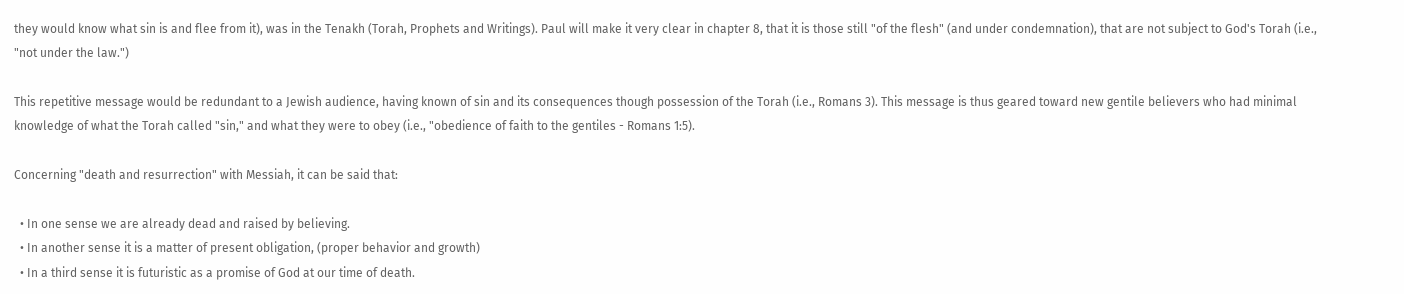they would know what sin is and flee from it), was in the Tenakh (Torah, Prophets and Writings). Paul will make it very clear in chapter 8, that it is those still "of the flesh" (and under condemnation), that are not subject to God's Torah (i.e., "not under the law.")

This repetitive message would be redundant to a Jewish audience, having known of sin and its consequences though possession of the Torah (i.e., Romans 3). This message is thus geared toward new gentile believers who had minimal knowledge of what the Torah called "sin," and what they were to obey (i.e., "obedience of faith to the gentiles - Romans 1:5).

Concerning "death and resurrection" with Messiah, it can be said that:

  • In one sense we are already dead and raised by believing.
  • In another sense it is a matter of present obligation, (proper behavior and growth)
  • In a third sense it is futuristic as a promise of God at our time of death.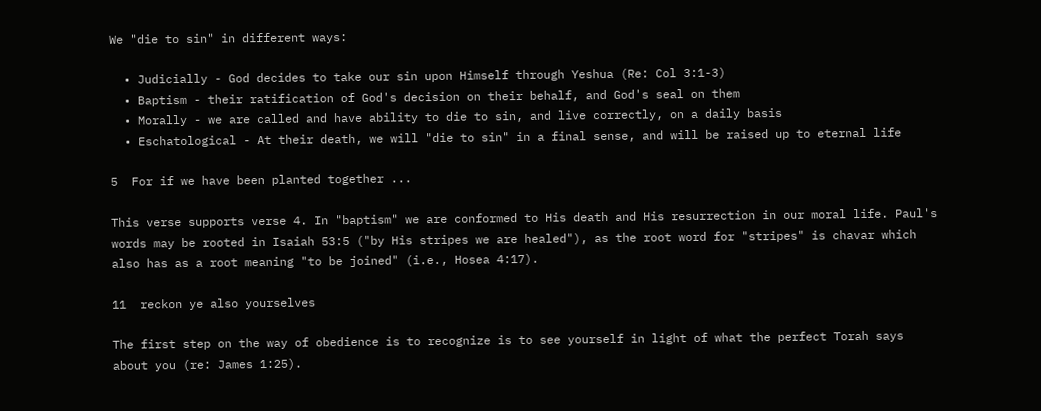We "die to sin" in different ways:

  • Judicially - God decides to take our sin upon Himself through Yeshua (Re: Col 3:1-3)
  • Baptism - their ratification of God's decision on their behalf, and God's seal on them
  • Morally - we are called and have ability to die to sin, and live correctly, on a daily basis
  • Eschatological - At their death, we will "die to sin" in a final sense, and will be raised up to eternal life

5  For if we have been planted together ...

This verse supports verse 4. In "baptism" we are conformed to His death and His resurrection in our moral life. Paul's words may be rooted in Isaiah 53:5 ("by His stripes we are healed"), as the root word for "stripes" is chavar which also has as a root meaning "to be joined" (i.e., Hosea 4:17).

11  reckon ye also yourselves

The first step on the way of obedience is to recognize is to see yourself in light of what the perfect Torah says about you (re: James 1:25).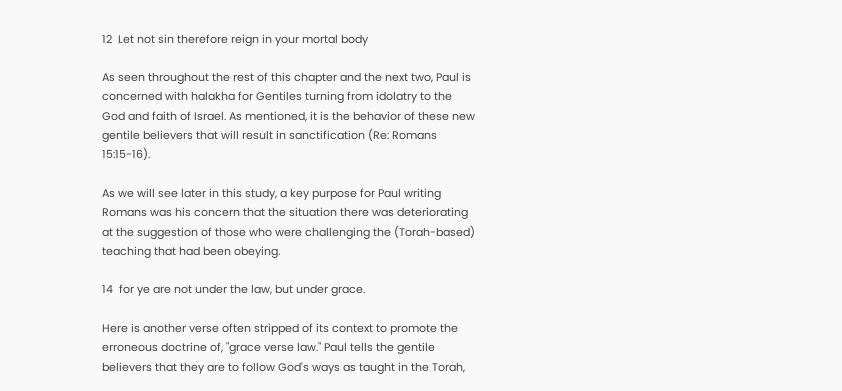12  Let not sin therefore reign in your mortal body

As seen throughout the rest of this chapter and the next two, Paul is concerned with halakha for Gentiles turning from idolatry to the God and faith of Israel. As mentioned, it is the behavior of these new gentile believers that will result in sanctification (Re: Romans 15:15-16).

As we will see later in this study, a key purpose for Paul writing Romans was his concern that the situation there was deteriorating at the suggestion of those who were challenging the (Torah-based) teaching that had been obeying.

14  for ye are not under the law, but under grace.

Here is another verse often stripped of its context to promote the erroneous doctrine of, "grace verse law." Paul tells the gentile believers that they are to follow God's ways as taught in the Torah,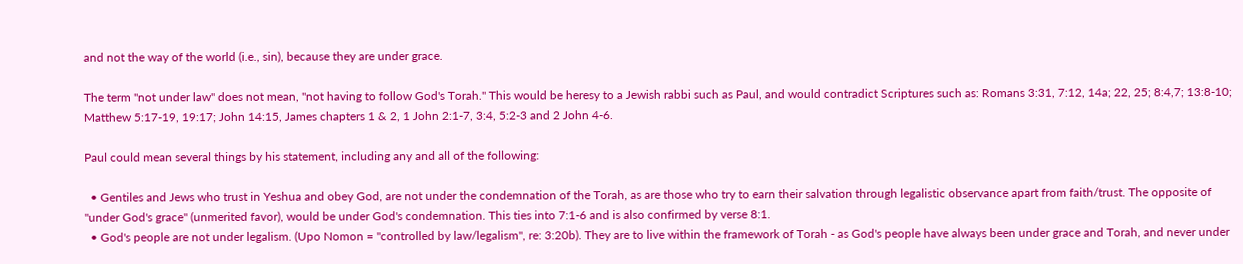and not the way of the world (i.e., sin), because they are under grace.

The term "not under law" does not mean, "not having to follow God's Torah." This would be heresy to a Jewish rabbi such as Paul, and would contradict Scriptures such as: Romans 3:31, 7:12, 14a; 22, 25; 8:4,7; 13:8-10; Matthew 5:17-19, 19:17; John 14:15, James chapters 1 & 2, 1 John 2:1-7, 3:4, 5:2-3 and 2 John 4-6.

Paul could mean several things by his statement, including any and all of the following:

  • Gentiles and Jews who trust in Yeshua and obey God, are not under the condemnation of the Torah, as are those who try to earn their salvation through legalistic observance apart from faith/trust. The opposite of "under God's grace" (unmerited favor), would be under God's condemnation. This ties into 7:1-6 and is also confirmed by verse 8:1.
  • God's people are not under legalism. (Upo Nomon = "controlled by law/legalism", re: 3:20b). They are to live within the framework of Torah - as God's people have always been under grace and Torah, and never under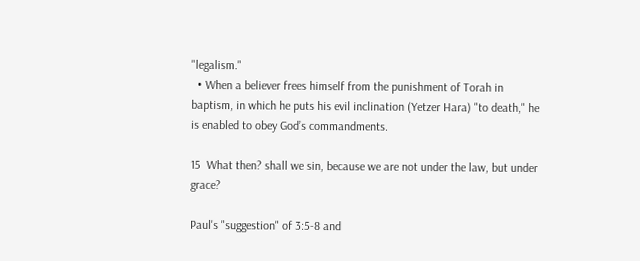"legalism."
  • When a believer frees himself from the punishment of Torah in baptism, in which he puts his evil inclination (Yetzer Hara) "to death," he is enabled to obey God’s commandments.

15  What then? shall we sin, because we are not under the law, but under grace?

Paul's "suggestion" of 3:5-8 and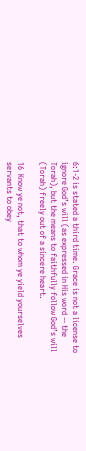6:1-2 is stated a third time. Grace is not a license to ignore God’s will (as expressed in His word -- the Torah), but the means to faithfully follow God’s will (Torah) freely out of a sincere heart.

16  Know ye not, that to whom ye yield yourselves servants to obey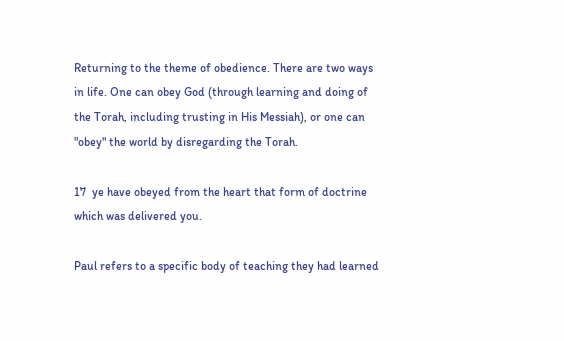Returning to the theme of obedience. There are two ways in life. One can obey God (through learning and doing of the Torah, including trusting in His Messiah), or one can "obey" the world by disregarding the Torah.

17  ye have obeyed from the heart that form of doctrine which was delivered you.

Paul refers to a specific body of teaching they had learned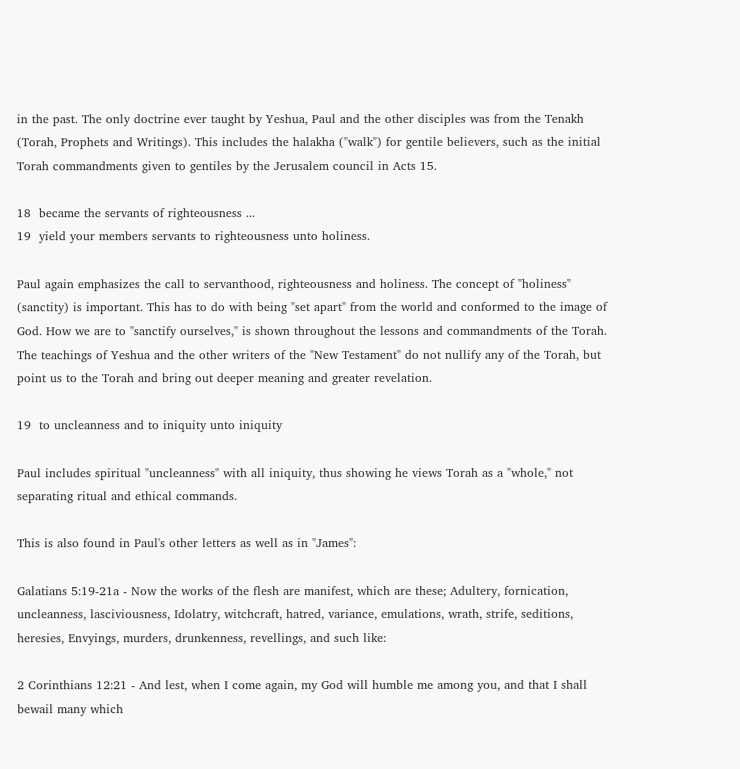in the past. The only doctrine ever taught by Yeshua, Paul and the other disciples was from the Tenakh (Torah, Prophets and Writings). This includes the halakha ("walk") for gentile believers, such as the initial Torah commandments given to gentiles by the Jerusalem council in Acts 15.

18  became the servants of righteousness ...
19  yield your members servants to righteousness unto holiness.

Paul again emphasizes the call to servanthood, righteousness and holiness. The concept of "holiness" (sanctity) is important. This has to do with being "set apart" from the world and conformed to the image of God. How we are to "sanctify ourselves," is shown throughout the lessons and commandments of the Torah. The teachings of Yeshua and the other writers of the "New Testament" do not nullify any of the Torah, but point us to the Torah and bring out deeper meaning and greater revelation.

19  to uncleanness and to iniquity unto iniquity

Paul includes spiritual "uncleanness" with all iniquity, thus showing he views Torah as a "whole," not separating ritual and ethical commands.

This is also found in Paul's other letters as well as in "James":

Galatians 5:19-21a - Now the works of the flesh are manifest, which are these; Adultery, fornication, uncleanness, lasciviousness, Idolatry, witchcraft, hatred, variance, emulations, wrath, strife, seditions, heresies, Envyings, murders, drunkenness, revellings, and such like:

2 Corinthians 12:21 - And lest, when I come again, my God will humble me among you, and that I shall bewail many which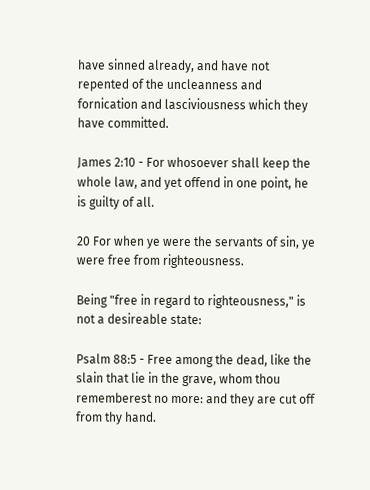have sinned already, and have not repented of the uncleanness and fornication and lasciviousness which they have committed.

James 2:10 - For whosoever shall keep the whole law, and yet offend in one point, he is guilty of all.

20 For when ye were the servants of sin, ye were free from righteousness.

Being "free in regard to righteousness," is not a desireable state:

Psalm 88:5 - Free among the dead, like the slain that lie in the grave, whom thou rememberest no more: and they are cut off from thy hand.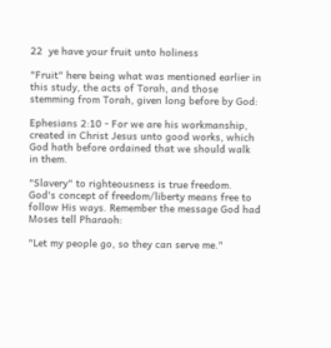22  ye have your fruit unto holiness

"Fruit" here being what was mentioned earlier in this study, the acts of Torah, and those stemming from Torah, given long before by God:

Ephesians 2:10 - For we are his workmanship, created in Christ Jesus unto good works, which God hath before ordained that we should walk in them.

"Slavery" to righteousness is true freedom. God's concept of freedom/liberty means free to follow His ways. Remember the message God had Moses tell Pharaoh:

"Let my people go, so they can serve me."